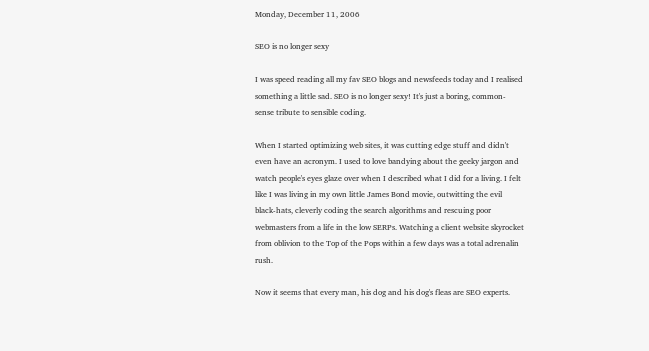Monday, December 11, 2006

SEO is no longer sexy

I was speed reading all my fav SEO blogs and newsfeeds today and I realised something a little sad. SEO is no longer sexy! It's just a boring, common-sense tribute to sensible coding.

When I started optimizing web sites, it was cutting edge stuff and didn't even have an acronym. I used to love bandying about the geeky jargon and watch people's eyes glaze over when I described what I did for a living. I felt like I was living in my own little James Bond movie, outwitting the evil black-hats, cleverly coding the search algorithms and rescuing poor webmasters from a life in the low SERPs. Watching a client website skyrocket from oblivion to the Top of the Pops within a few days was a total adrenalin rush.

Now it seems that every man, his dog and his dog's fleas are SEO experts.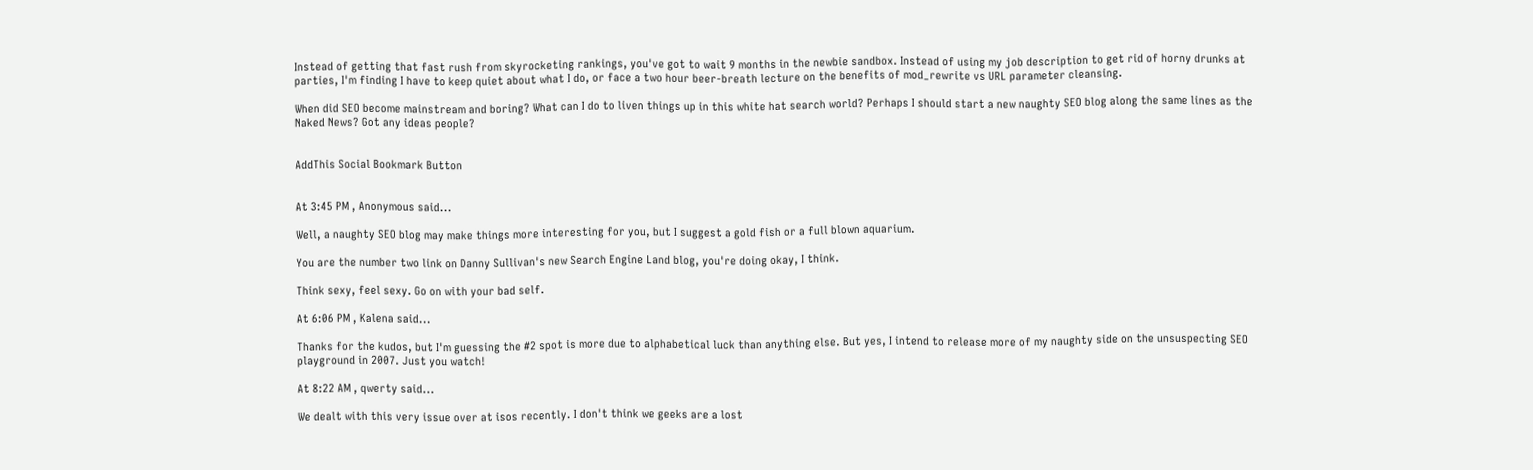Instead of getting that fast rush from skyrocketing rankings, you've got to wait 9 months in the newbie sandbox. Instead of using my job description to get rid of horny drunks at parties, I'm finding I have to keep quiet about what I do, or face a two hour beer-breath lecture on the benefits of mod_rewrite vs URL parameter cleansing.

When did SEO become mainstream and boring? What can I do to liven things up in this white hat search world? Perhaps I should start a new naughty SEO blog along the same lines as the Naked News? Got any ideas people?


AddThis Social Bookmark Button


At 3:45 PM , Anonymous said...

Well, a naughty SEO blog may make things more interesting for you, but I suggest a gold fish or a full blown aquarium.

You are the number two link on Danny Sullivan's new Search Engine Land blog, you're doing okay, I think.

Think sexy, feel sexy. Go on with your bad self.

At 6:06 PM , Kalena said...

Thanks for the kudos, but I'm guessing the #2 spot is more due to alphabetical luck than anything else. But yes, I intend to release more of my naughty side on the unsuspecting SEO playground in 2007. Just you watch!

At 8:22 AM , qwerty said...

We dealt with this very issue over at isos recently. I don't think we geeks are a lost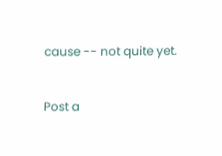cause -- not quite yet.


Post a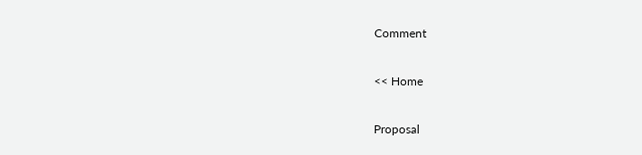Comment

<< Home

Proposal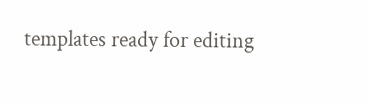templates ready for editing